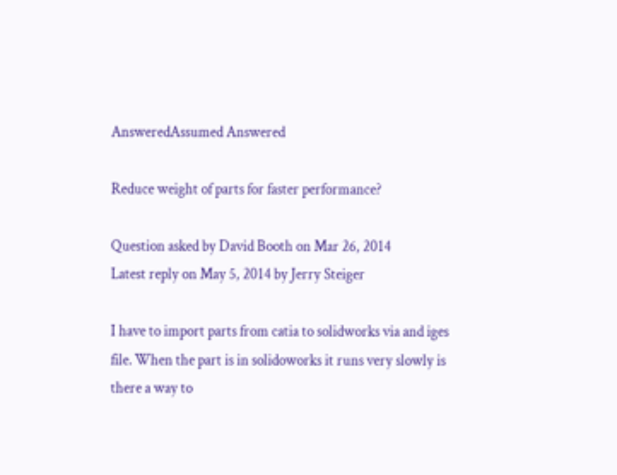AnsweredAssumed Answered

Reduce weight of parts for faster performance?

Question asked by David Booth on Mar 26, 2014
Latest reply on May 5, 2014 by Jerry Steiger

I have to import parts from catia to solidworks via and iges file. When the part is in solidoworks it runs very slowly is there a way to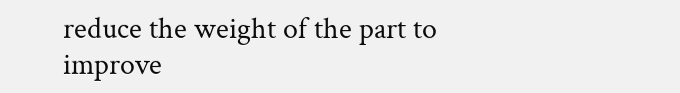reduce the weight of the part to improve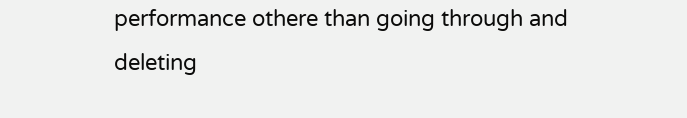performance othere than going through and deleting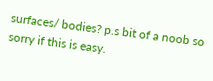surfaces/ bodies? p.s bit of a noob so sorry if this is easy.